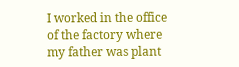I worked in the office of the factory where my father was plant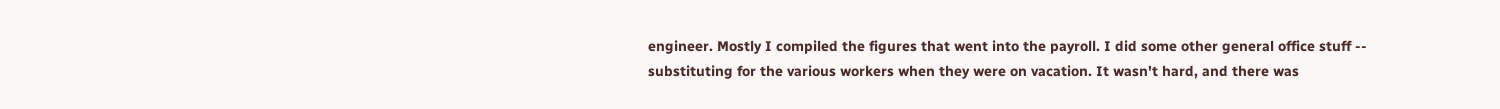engineer. Mostly I compiled the figures that went into the payroll. I did some other general office stuff -- substituting for the various workers when they were on vacation. It wasn't hard, and there was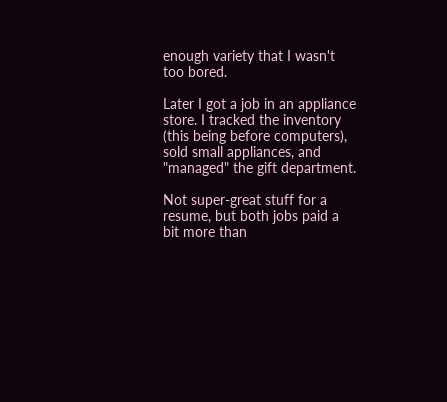enough variety that I wasn't too bored.

Later I got a job in an appliance store. I tracked the inventory (this being before computers), sold small appliances, and "managed" the gift department.

Not super-great stuff for a resume, but both jobs paid a bit more than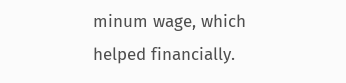minum wage, which helped financially.